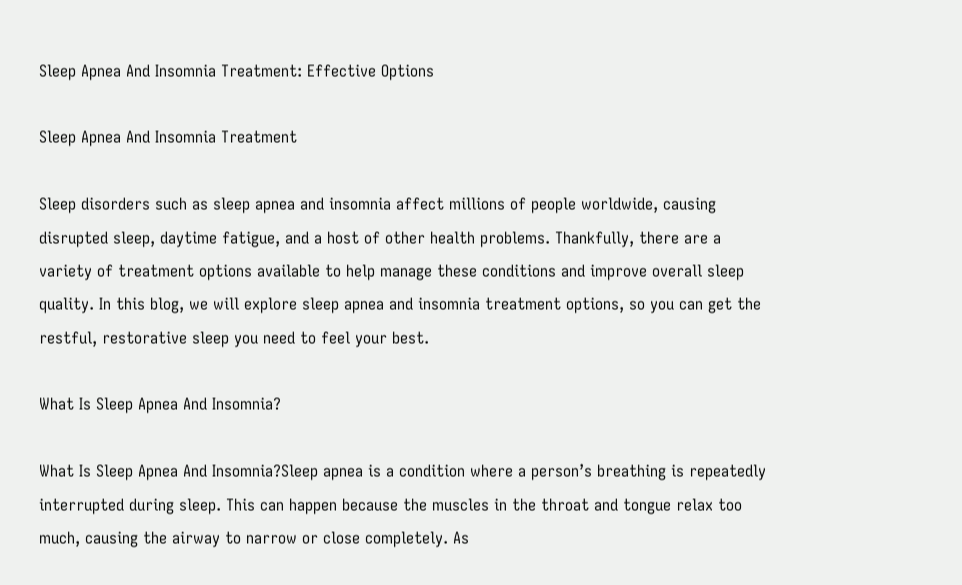Sleep Apnea And Insomnia Treatment: Effective Options

Sleep Apnea And Insomnia Treatment

Sleep disorders such as sleep apnea and insomnia affect millions of people worldwide, causing disrupted sleep, daytime fatigue, and a host of other health problems. Thankfully, there are a variety of treatment options available to help manage these conditions and improve overall sleep quality. In this blog, we will explore sleep apnea and insomnia treatment options, so you can get the restful, restorative sleep you need to feel your best.

What Is Sleep Apnea And Insomnia?

What Is Sleep Apnea And Insomnia?Sleep apnea is a condition where a person’s breathing is repeatedly interrupted during sleep. This can happen because the muscles in the throat and tongue relax too much, causing the airway to narrow or close completely. As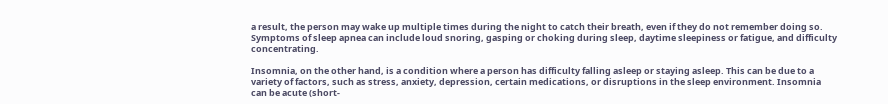a result, the person may wake up multiple times during the night to catch their breath, even if they do not remember doing so. Symptoms of sleep apnea can include loud snoring, gasping or choking during sleep, daytime sleepiness or fatigue, and difficulty concentrating.

Insomnia, on the other hand, is a condition where a person has difficulty falling asleep or staying asleep. This can be due to a variety of factors, such as stress, anxiety, depression, certain medications, or disruptions in the sleep environment. Insomnia can be acute (short-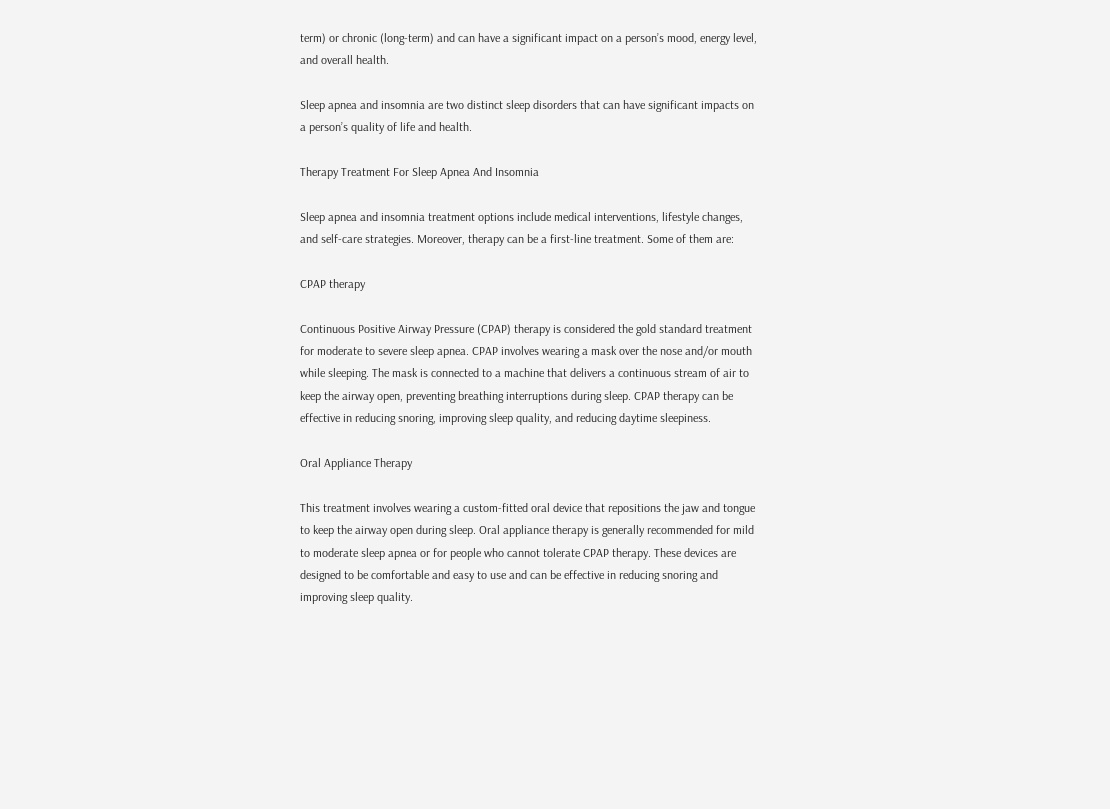term) or chronic (long-term) and can have a significant impact on a person’s mood, energy level, and overall health.

Sleep apnea and insomnia are two distinct sleep disorders that can have significant impacts on a person’s quality of life and health.

Therapy Treatment For Sleep Apnea And Insomnia

Sleep apnea and insomnia treatment options include medical interventions, lifestyle changes, and self-care strategies. Moreover, therapy can be a first-line treatment. Some of them are:

CPAP therapy

Continuous Positive Airway Pressure (CPAP) therapy is considered the gold standard treatment for moderate to severe sleep apnea. CPAP involves wearing a mask over the nose and/or mouth while sleeping. The mask is connected to a machine that delivers a continuous stream of air to keep the airway open, preventing breathing interruptions during sleep. CPAP therapy can be effective in reducing snoring, improving sleep quality, and reducing daytime sleepiness.

Oral Appliance Therapy

This treatment involves wearing a custom-fitted oral device that repositions the jaw and tongue to keep the airway open during sleep. Oral appliance therapy is generally recommended for mild to moderate sleep apnea or for people who cannot tolerate CPAP therapy. These devices are designed to be comfortable and easy to use and can be effective in reducing snoring and improving sleep quality.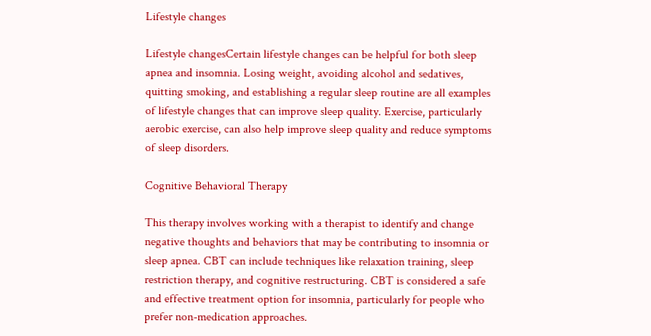Lifestyle changes

Lifestyle changesCertain lifestyle changes can be helpful for both sleep apnea and insomnia. Losing weight, avoiding alcohol and sedatives, quitting smoking, and establishing a regular sleep routine are all examples of lifestyle changes that can improve sleep quality. Exercise, particularly aerobic exercise, can also help improve sleep quality and reduce symptoms of sleep disorders.

Cognitive Behavioral Therapy

This therapy involves working with a therapist to identify and change negative thoughts and behaviors that may be contributing to insomnia or sleep apnea. CBT can include techniques like relaxation training, sleep restriction therapy, and cognitive restructuring. CBT is considered a safe and effective treatment option for insomnia, particularly for people who prefer non-medication approaches.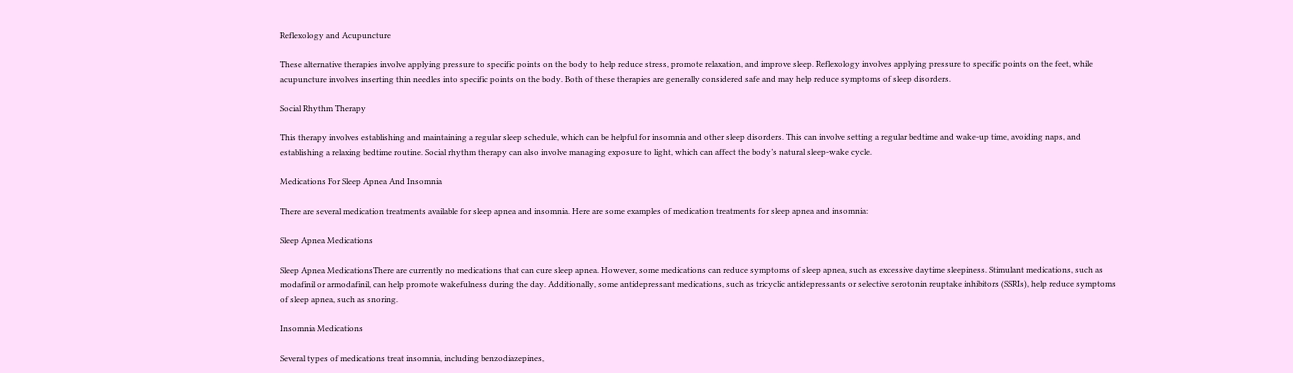Reflexology and Acupuncture

These alternative therapies involve applying pressure to specific points on the body to help reduce stress, promote relaxation, and improve sleep. Reflexology involves applying pressure to specific points on the feet, while acupuncture involves inserting thin needles into specific points on the body. Both of these therapies are generally considered safe and may help reduce symptoms of sleep disorders.

Social Rhythm Therapy

This therapy involves establishing and maintaining a regular sleep schedule, which can be helpful for insomnia and other sleep disorders. This can involve setting a regular bedtime and wake-up time, avoiding naps, and establishing a relaxing bedtime routine. Social rhythm therapy can also involve managing exposure to light, which can affect the body’s natural sleep-wake cycle.

Medications For Sleep Apnea And Insomnia

There are several medication treatments available for sleep apnea and insomnia. Here are some examples of medication treatments for sleep apnea and insomnia:

Sleep Apnea Medications

Sleep Apnea MedicationsThere are currently no medications that can cure sleep apnea. However, some medications can reduce symptoms of sleep apnea, such as excessive daytime sleepiness. Stimulant medications, such as modafinil or armodafinil, can help promote wakefulness during the day. Additionally, some antidepressant medications, such as tricyclic antidepressants or selective serotonin reuptake inhibitors (SSRIs), help reduce symptoms of sleep apnea, such as snoring.

Insomnia Medications

Several types of medications treat insomnia, including benzodiazepines,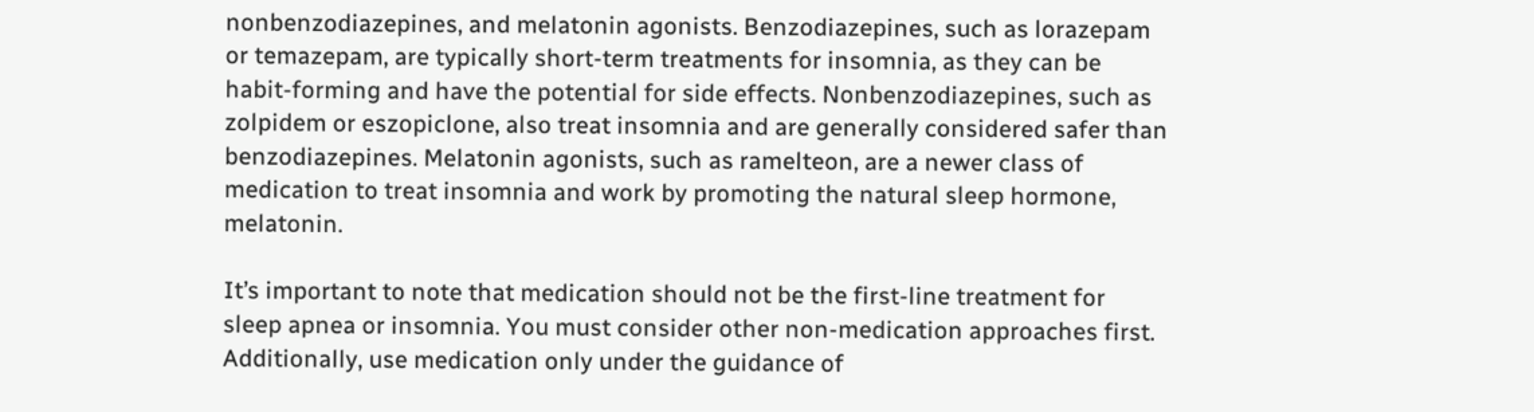nonbenzodiazepines, and melatonin agonists. Benzodiazepines, such as lorazepam or temazepam, are typically short-term treatments for insomnia, as they can be habit-forming and have the potential for side effects. Nonbenzodiazepines, such as zolpidem or eszopiclone, also treat insomnia and are generally considered safer than benzodiazepines. Melatonin agonists, such as ramelteon, are a newer class of medication to treat insomnia and work by promoting the natural sleep hormone, melatonin.

It’s important to note that medication should not be the first-line treatment for sleep apnea or insomnia. You must consider other non-medication approaches first. Additionally, use medication only under the guidance of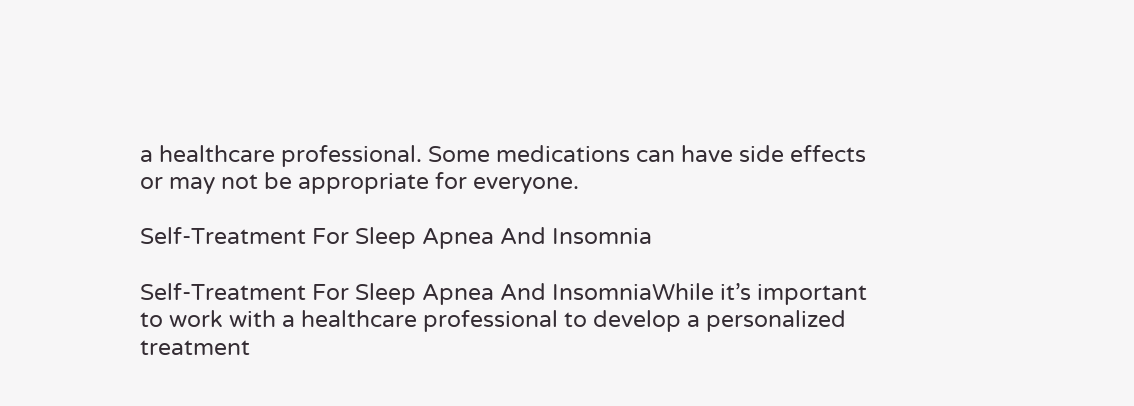a healthcare professional. Some medications can have side effects or may not be appropriate for everyone.

Self-Treatment For Sleep Apnea And Insomnia

Self-Treatment For Sleep Apnea And InsomniaWhile it’s important to work with a healthcare professional to develop a personalized treatment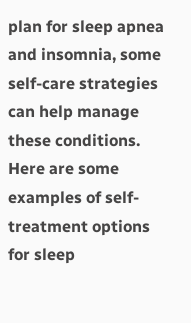plan for sleep apnea and insomnia, some self-care strategies can help manage these conditions. Here are some examples of self-treatment options for sleep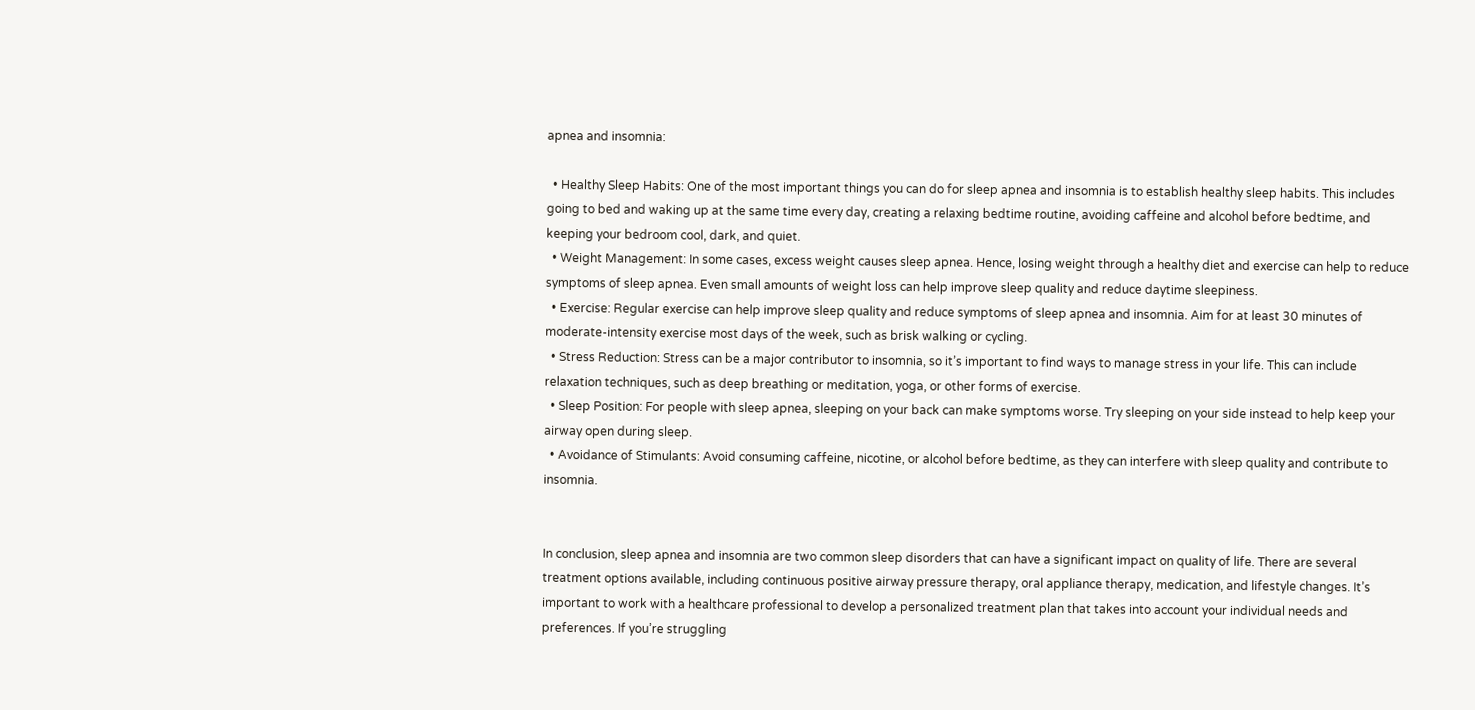apnea and insomnia:

  • Healthy Sleep Habits: One of the most important things you can do for sleep apnea and insomnia is to establish healthy sleep habits. This includes going to bed and waking up at the same time every day, creating a relaxing bedtime routine, avoiding caffeine and alcohol before bedtime, and keeping your bedroom cool, dark, and quiet.
  • Weight Management: In some cases, excess weight causes sleep apnea. Hence, losing weight through a healthy diet and exercise can help to reduce symptoms of sleep apnea. Even small amounts of weight loss can help improve sleep quality and reduce daytime sleepiness.
  • Exercise: Regular exercise can help improve sleep quality and reduce symptoms of sleep apnea and insomnia. Aim for at least 30 minutes of moderate-intensity exercise most days of the week, such as brisk walking or cycling.
  • Stress Reduction: Stress can be a major contributor to insomnia, so it’s important to find ways to manage stress in your life. This can include relaxation techniques, such as deep breathing or meditation, yoga, or other forms of exercise.
  • Sleep Position: For people with sleep apnea, sleeping on your back can make symptoms worse. Try sleeping on your side instead to help keep your airway open during sleep.
  • Avoidance of Stimulants: Avoid consuming caffeine, nicotine, or alcohol before bedtime, as they can interfere with sleep quality and contribute to insomnia.


In conclusion, sleep apnea and insomnia are two common sleep disorders that can have a significant impact on quality of life. There are several treatment options available, including continuous positive airway pressure therapy, oral appliance therapy, medication, and lifestyle changes. It’s important to work with a healthcare professional to develop a personalized treatment plan that takes into account your individual needs and preferences. If you’re struggling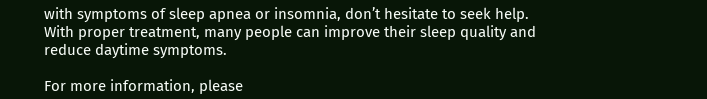with symptoms of sleep apnea or insomnia, don’t hesitate to seek help. With proper treatment, many people can improve their sleep quality and reduce daytime symptoms.

For more information, please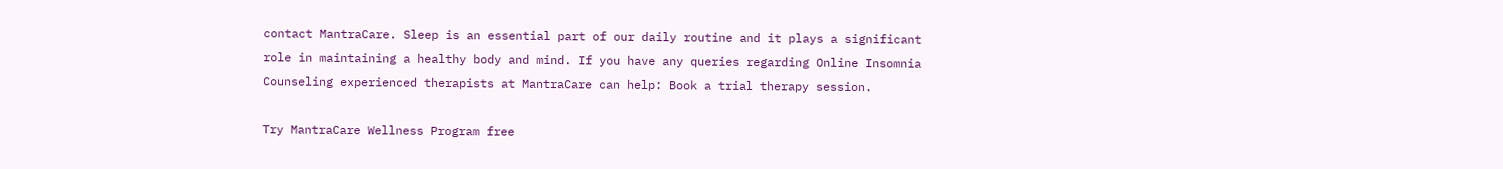contact MantraCare. Sleep is an essential part of our daily routine and it plays a significant role in maintaining a healthy body and mind. If you have any queries regarding Online Insomnia Counseling experienced therapists at MantraCare can help: Book a trial therapy session.

Try MantraCare Wellness Program free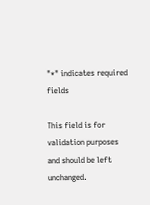"*" indicates required fields

This field is for validation purposes and should be left unchanged.